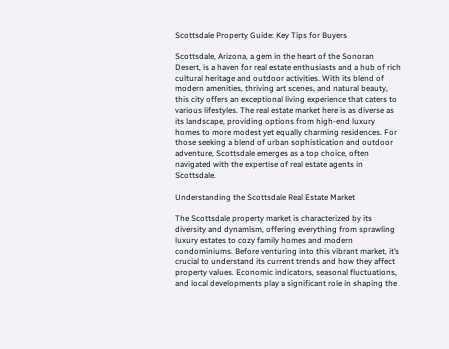Scottsdale Property Guide: Key Tips for Buyers

Scottsdale, Arizona, a gem in the heart of the Sonoran Desert, is a haven for real estate enthusiasts and a hub of rich cultural heritage and outdoor activities. With its blend of modern amenities, thriving art scenes, and natural beauty, this city offers an exceptional living experience that caters to various lifestyles. The real estate market here is as diverse as its landscape, providing options from high-end luxury homes to more modest yet equally charming residences. For those seeking a blend of urban sophistication and outdoor adventure, Scottsdale emerges as a top choice, often navigated with the expertise of real estate agents in Scottsdale.

Understanding the Scottsdale Real Estate Market

The Scottsdale property market is characterized by its diversity and dynamism, offering everything from sprawling luxury estates to cozy family homes and modern condominiums. Before venturing into this vibrant market, it’s crucial to understand its current trends and how they affect property values. Economic indicators, seasonal fluctuations, and local developments play a significant role in shaping the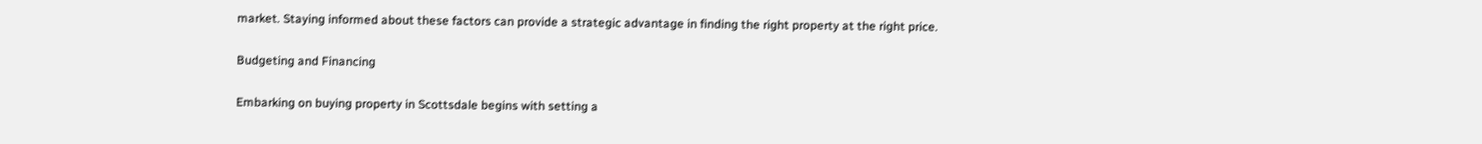market. Staying informed about these factors can provide a strategic advantage in finding the right property at the right price.

Budgeting and Financing

Embarking on buying property in Scottsdale begins with setting a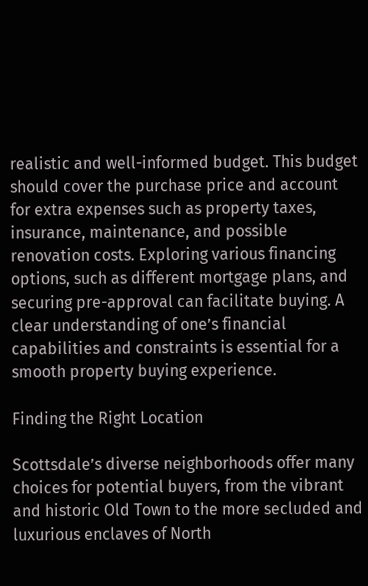realistic and well-informed budget. This budget should cover the purchase price and account for extra expenses such as property taxes, insurance, maintenance, and possible renovation costs. Exploring various financing options, such as different mortgage plans, and securing pre-approval can facilitate buying. A clear understanding of one’s financial capabilities and constraints is essential for a smooth property buying experience.

Finding the Right Location

Scottsdale’s diverse neighborhoods offer many choices for potential buyers, from the vibrant and historic Old Town to the more secluded and luxurious enclaves of North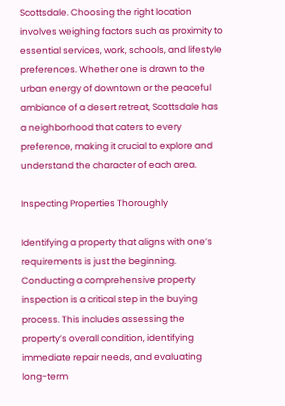Scottsdale. Choosing the right location involves weighing factors such as proximity to essential services, work, schools, and lifestyle preferences. Whether one is drawn to the urban energy of downtown or the peaceful ambiance of a desert retreat, Scottsdale has a neighborhood that caters to every preference, making it crucial to explore and understand the character of each area.

Inspecting Properties Thoroughly

Identifying a property that aligns with one’s requirements is just the beginning. Conducting a comprehensive property inspection is a critical step in the buying process. This includes assessing the property’s overall condition, identifying immediate repair needs, and evaluating long-term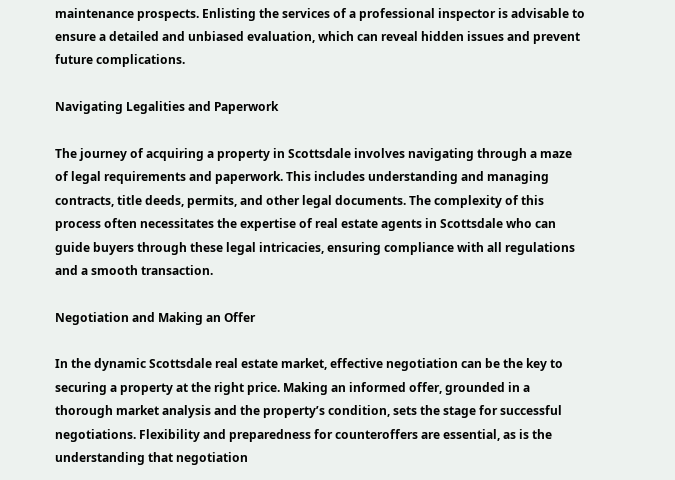maintenance prospects. Enlisting the services of a professional inspector is advisable to ensure a detailed and unbiased evaluation, which can reveal hidden issues and prevent future complications.

Navigating Legalities and Paperwork

The journey of acquiring a property in Scottsdale involves navigating through a maze of legal requirements and paperwork. This includes understanding and managing contracts, title deeds, permits, and other legal documents. The complexity of this process often necessitates the expertise of real estate agents in Scottsdale who can guide buyers through these legal intricacies, ensuring compliance with all regulations and a smooth transaction.

Negotiation and Making an Offer

In the dynamic Scottsdale real estate market, effective negotiation can be the key to securing a property at the right price. Making an informed offer, grounded in a thorough market analysis and the property’s condition, sets the stage for successful negotiations. Flexibility and preparedness for counteroffers are essential, as is the understanding that negotiation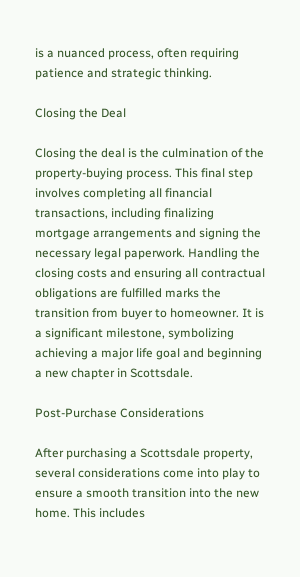is a nuanced process, often requiring patience and strategic thinking.

Closing the Deal

Closing the deal is the culmination of the property-buying process. This final step involves completing all financial transactions, including finalizing mortgage arrangements and signing the necessary legal paperwork. Handling the closing costs and ensuring all contractual obligations are fulfilled marks the transition from buyer to homeowner. It is a significant milestone, symbolizing achieving a major life goal and beginning a new chapter in Scottsdale.

Post-Purchase Considerations

After purchasing a Scottsdale property, several considerations come into play to ensure a smooth transition into the new home. This includes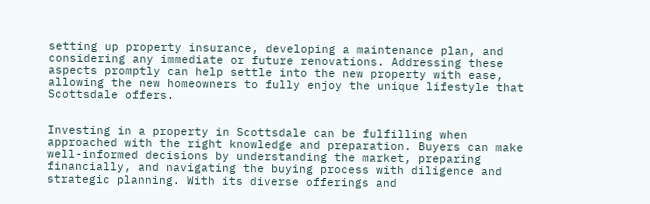setting up property insurance, developing a maintenance plan, and considering any immediate or future renovations. Addressing these aspects promptly can help settle into the new property with ease, allowing the new homeowners to fully enjoy the unique lifestyle that Scottsdale offers.


Investing in a property in Scottsdale can be fulfilling when approached with the right knowledge and preparation. Buyers can make well-informed decisions by understanding the market, preparing financially, and navigating the buying process with diligence and strategic planning. With its diverse offerings and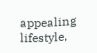appealing lifestyle,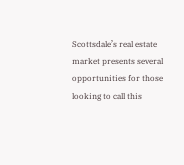Scottsdale’s real estate market presents several opportunities for those looking to call this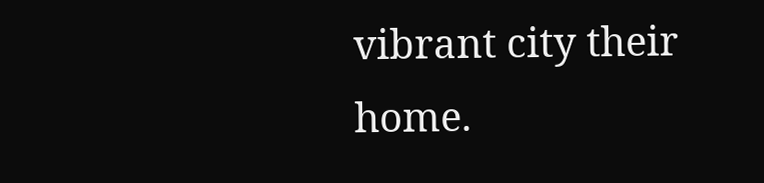vibrant city their home.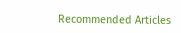Recommended Articles